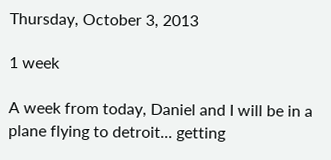Thursday, October 3, 2013

1 week

A week from today, Daniel and I will be in a plane flying to detroit... getting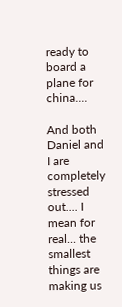ready to board a plane for china....

And both Daniel and I are completely stressed out.... I mean for real... the smallest things are making us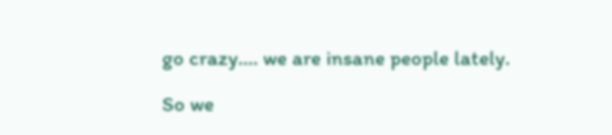go crazy.... we are insane people lately.

So we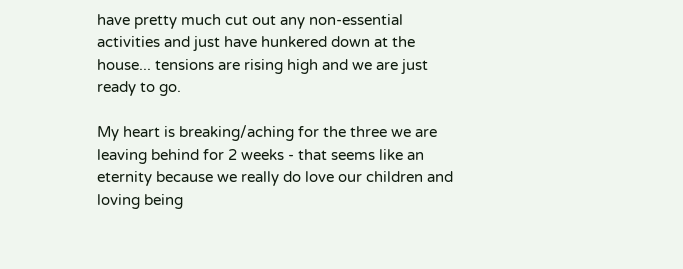have pretty much cut out any non-essential activities and just have hunkered down at the house... tensions are rising high and we are just ready to go.

My heart is breaking/aching for the three we are leaving behind for 2 weeks - that seems like an eternity because we really do love our children and loving being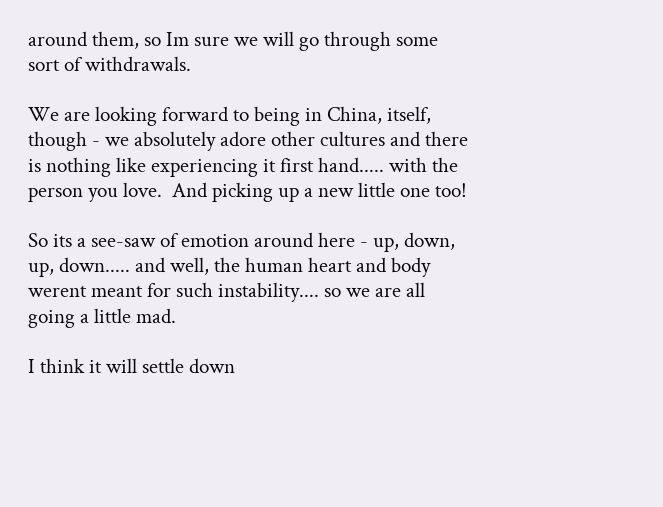around them, so Im sure we will go through some sort of withdrawals.

We are looking forward to being in China, itself, though - we absolutely adore other cultures and there is nothing like experiencing it first hand..... with the person you love.  And picking up a new little one too!

So its a see-saw of emotion around here - up, down, up, down..... and well, the human heart and body werent meant for such instability.... so we are all going a little mad.

I think it will settle down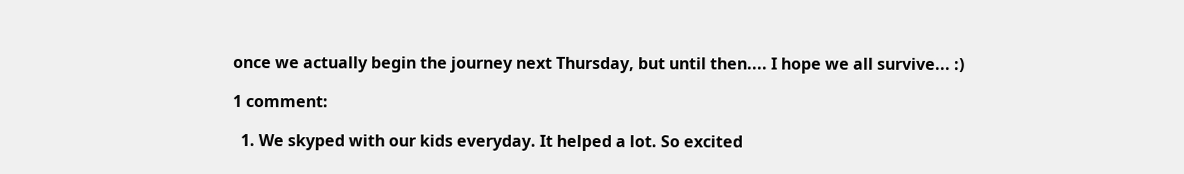once we actually begin the journey next Thursday, but until then.... I hope we all survive... :)

1 comment:

  1. We skyped with our kids everyday. It helped a lot. So excited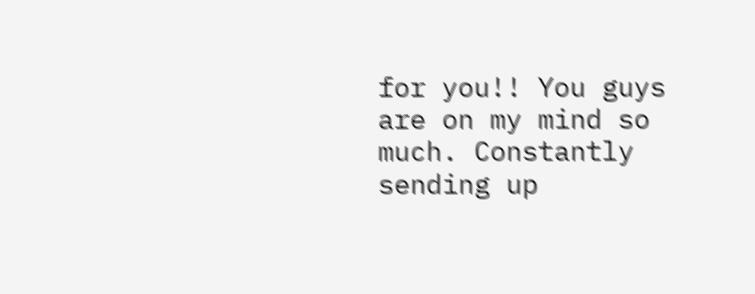for you!! You guys are on my mind so much. Constantly sending up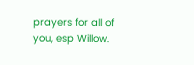prayers for all of you, esp Willow.